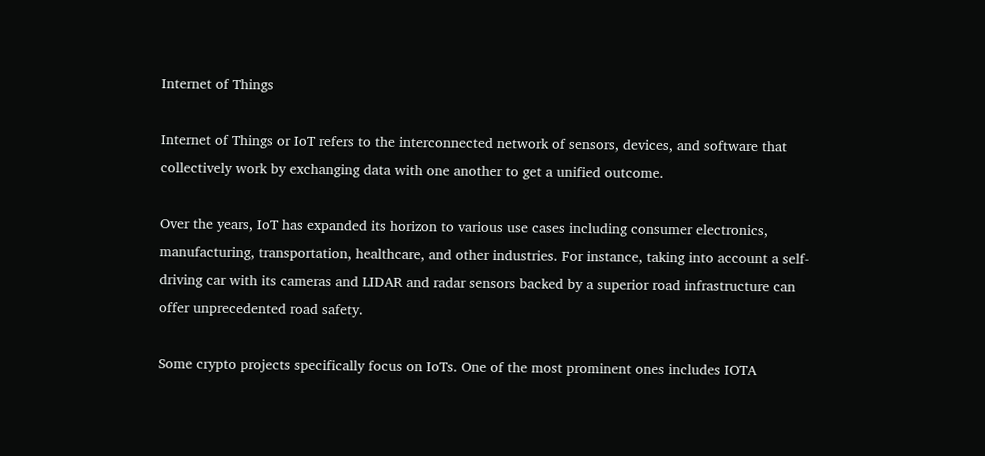Internet of Things

Internet of Things or IoT refers to the interconnected network of sensors, devices, and software that collectively work by exchanging data with one another to get a unified outcome.

Over the years, IoT has expanded its horizon to various use cases including consumer electronics, manufacturing, transportation, healthcare, and other industries. For instance, taking into account a self-driving car with its cameras and LIDAR and radar sensors backed by a superior road infrastructure can offer unprecedented road safety.

Some crypto projects specifically focus on IoTs. One of the most prominent ones includes IOTA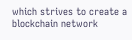which strives to create a blockchain network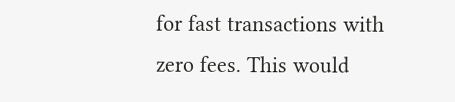for fast transactions with zero fees. This would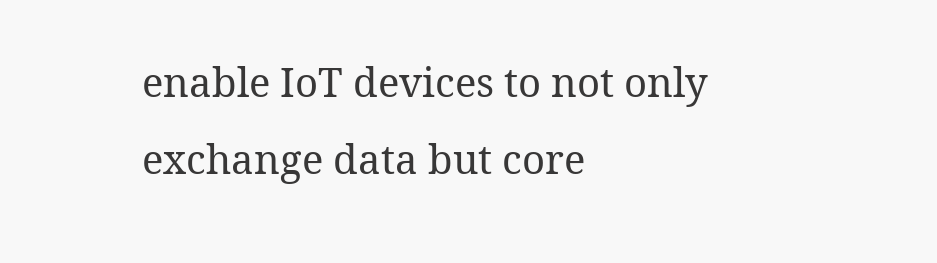enable IoT devices to not only exchange data but core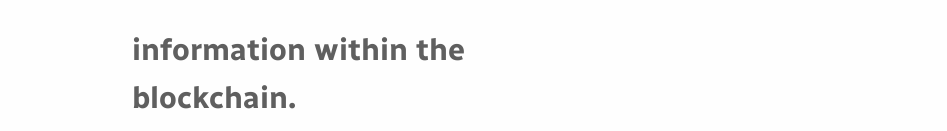information within the blockchain.